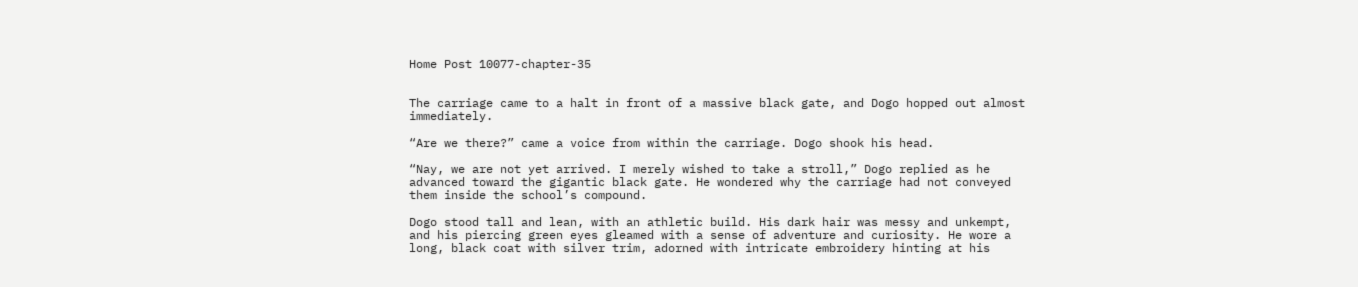Home Post 10077-chapter-35


The carriage came to a halt in front of a massive black gate, and Dogo hopped out almost immediately.

“Are we there?” came a voice from within the carriage. Dogo shook his head.

“Nay, we are not yet arrived. I merely wished to take a stroll,” Dogo replied as he advanced toward the gigantic black gate. He wondered why the carriage had not conveyed them inside the school’s compound.

Dogo stood tall and lean, with an athletic build. His dark hair was messy and unkempt, and his piercing green eyes gleamed with a sense of adventure and curiosity. He wore a long, black coat with silver trim, adorned with intricate embroidery hinting at his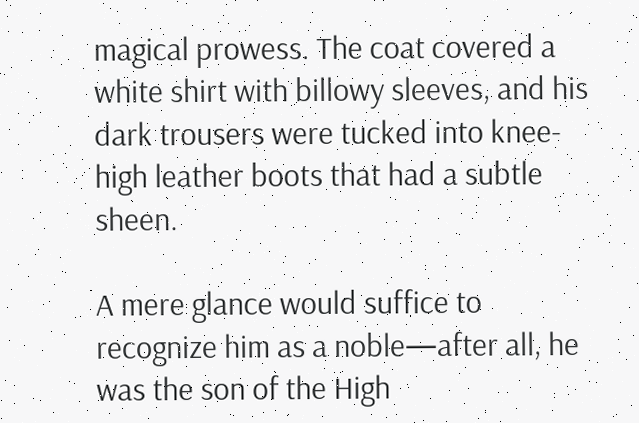magical prowess. The coat covered a white shirt with billowy sleeves, and his dark trousers were tucked into knee-high leather boots that had a subtle sheen.

A mere glance would suffice to recognize him as a noble—after all, he was the son of the High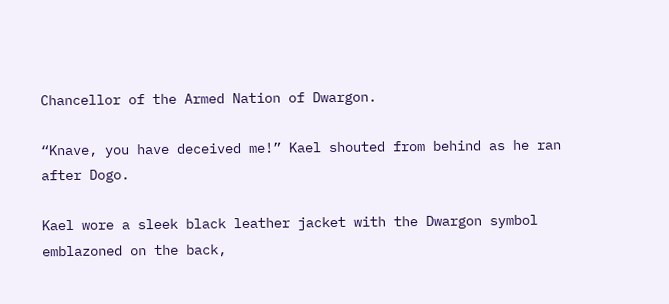Chancellor of the Armed Nation of Dwargon.

“Knave, you have deceived me!” Kael shouted from behind as he ran after Dogo.

Kael wore a sleek black leather jacket with the Dwargon symbol emblazoned on the back,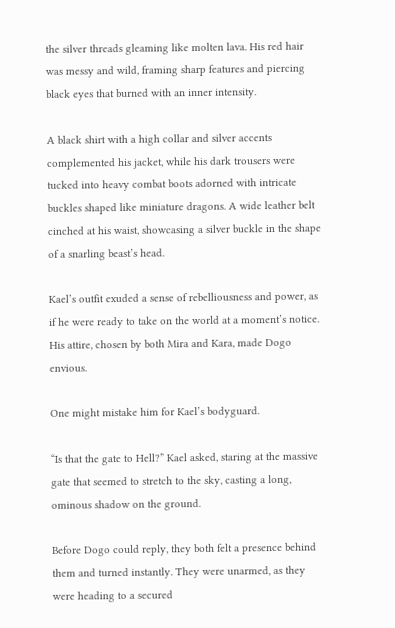the silver threads gleaming like molten lava. His red hair was messy and wild, framing sharp features and piercing black eyes that burned with an inner intensity.

A black shirt with a high collar and silver accents complemented his jacket, while his dark trousers were tucked into heavy combat boots adorned with intricate buckles shaped like miniature dragons. A wide leather belt cinched at his waist, showcasing a silver buckle in the shape of a snarling beast’s head.

Kael’s outfit exuded a sense of rebelliousness and power, as if he were ready to take on the world at a moment’s notice. His attire, chosen by both Mira and Kara, made Dogo envious.

One might mistake him for Kael’s bodyguard.

“Is that the gate to Hell?” Kael asked, staring at the massive gate that seemed to stretch to the sky, casting a long, ominous shadow on the ground.

Before Dogo could reply, they both felt a presence behind them and turned instantly. They were unarmed, as they were heading to a secured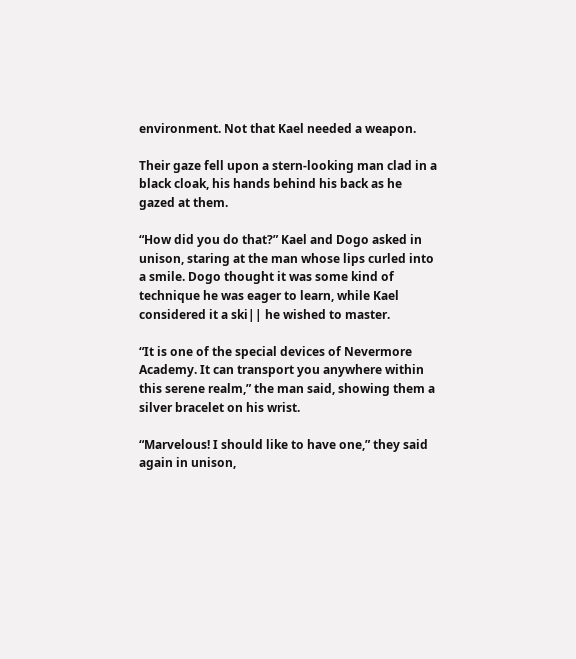environment. Not that Kael needed a weapon.

Their gaze fell upon a stern-looking man clad in a black cloak, his hands behind his back as he gazed at them.

“How did you do that?” Kael and Dogo asked in unison, staring at the man whose lips curled into a smile. Dogo thought it was some kind of technique he was eager to learn, while Kael considered it a ski|| he wished to master.

“It is one of the special devices of Nevermore Academy. It can transport you anywhere within this serene realm,” the man said, showing them a silver bracelet on his wrist.

“Marvelous! I should like to have one,” they said again in unison,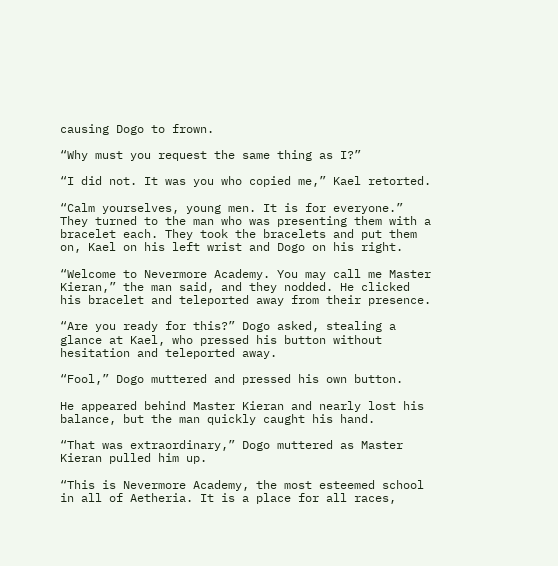causing Dogo to frown.

“Why must you request the same thing as I?”

“I did not. It was you who copied me,” Kael retorted.

“Calm yourselves, young men. It is for everyone.” They turned to the man who was presenting them with a bracelet each. They took the bracelets and put them on, Kael on his left wrist and Dogo on his right.

“Welcome to Nevermore Academy. You may call me Master Kieran,” the man said, and they nodded. He clicked his bracelet and teleported away from their presence.

“Are you ready for this?” Dogo asked, stealing a glance at Kael, who pressed his button without hesitation and teleported away.

“Fool,” Dogo muttered and pressed his own button.

He appeared behind Master Kieran and nearly lost his balance, but the man quickly caught his hand.

“That was extraordinary,” Dogo muttered as Master Kieran pulled him up.

“This is Nevermore Academy, the most esteemed school in all of Aetheria. It is a place for all races,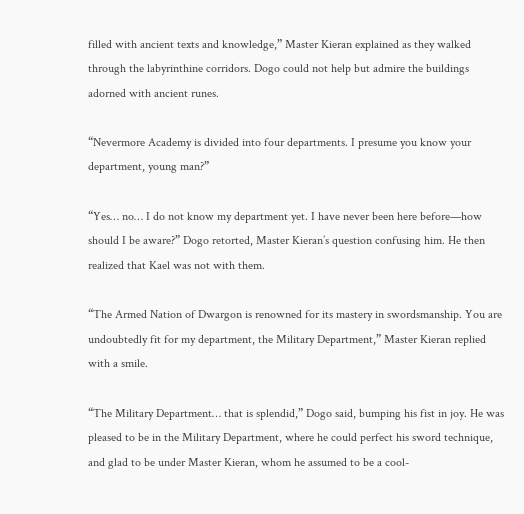filled with ancient texts and knowledge,” Master Kieran explained as they walked through the labyrinthine corridors. Dogo could not help but admire the buildings adorned with ancient runes.

“Nevermore Academy is divided into four departments. I presume you know your department, young man?”

“Yes… no… I do not know my department yet. I have never been here before—how should I be aware?” Dogo retorted, Master Kieran’s question confusing him. He then realized that Kael was not with them.

“The Armed Nation of Dwargon is renowned for its mastery in swordsmanship. You are undoubtedly fit for my department, the Military Department,” Master Kieran replied with a smile.

“The Military Department… that is splendid,” Dogo said, bumping his fist in joy. He was pleased to be in the Military Department, where he could perfect his sword technique, and glad to be under Master Kieran, whom he assumed to be a cool-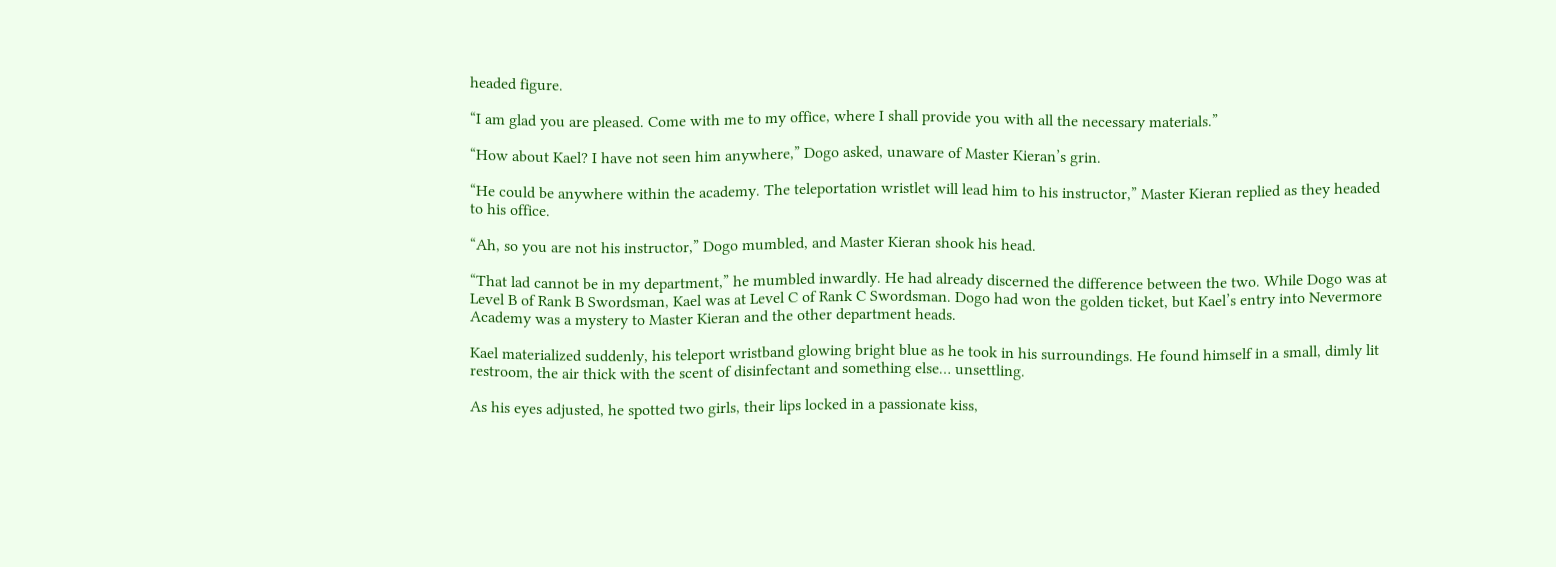headed figure.

“I am glad you are pleased. Come with me to my office, where I shall provide you with all the necessary materials.”

“How about Kael? I have not seen him anywhere,” Dogo asked, unaware of Master Kieran’s grin.

“He could be anywhere within the academy. The teleportation wristlet will lead him to his instructor,” Master Kieran replied as they headed to his office.

“Ah, so you are not his instructor,” Dogo mumbled, and Master Kieran shook his head.

“That lad cannot be in my department,” he mumbled inwardly. He had already discerned the difference between the two. While Dogo was at Level B of Rank B Swordsman, Kael was at Level C of Rank C Swordsman. Dogo had won the golden ticket, but Kael’s entry into Nevermore Academy was a mystery to Master Kieran and the other department heads.

Kael materialized suddenly, his teleport wristband glowing bright blue as he took in his surroundings. He found himself in a small, dimly lit restroom, the air thick with the scent of disinfectant and something else… unsettling.

As his eyes adjusted, he spotted two girls, their lips locked in a passionate kiss,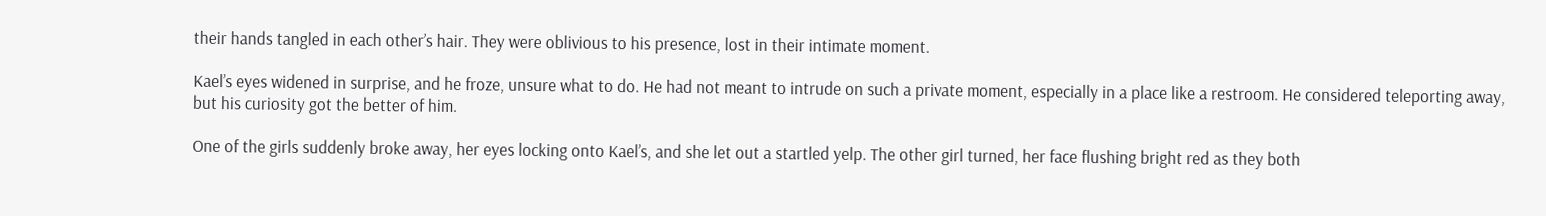their hands tangled in each other’s hair. They were oblivious to his presence, lost in their intimate moment.

Kael’s eyes widened in surprise, and he froze, unsure what to do. He had not meant to intrude on such a private moment, especially in a place like a restroom. He considered teleporting away, but his curiosity got the better of him.

One of the girls suddenly broke away, her eyes locking onto Kael’s, and she let out a startled yelp. The other girl turned, her face flushing bright red as they both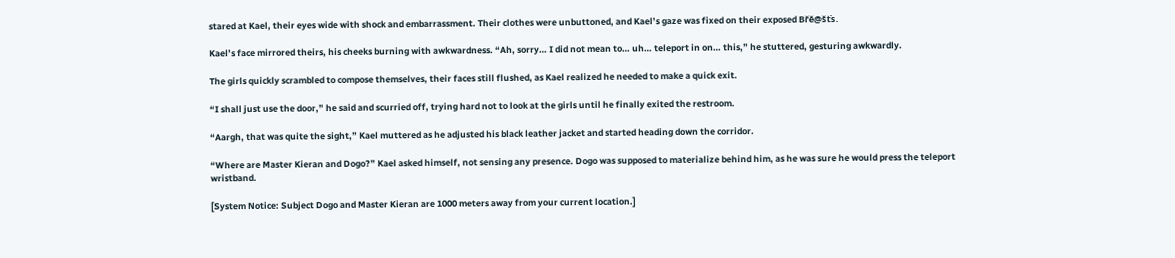stared at Kael, their eyes wide with shock and embarrassment. Their clothes were unbuttoned, and Kael’s gaze was fixed on their exposed Břě@šťs.

Kael’s face mirrored theirs, his cheeks burning with awkwardness. “Ah, sorry… I did not mean to… uh… teleport in on… this,” he stuttered, gesturing awkwardly.

The girls quickly scrambled to compose themselves, their faces still flushed, as Kael realized he needed to make a quick exit.

“I shall just use the door,” he said and scurried off, trying hard not to look at the girls until he finally exited the restroom.

“Aargh, that was quite the sight,” Kael muttered as he adjusted his black leather jacket and started heading down the corridor.

“Where are Master Kieran and Dogo?” Kael asked himself, not sensing any presence. Dogo was supposed to materialize behind him, as he was sure he would press the teleport wristband.

[System Notice: Subject Dogo and Master Kieran are 1000 meters away from your current location.]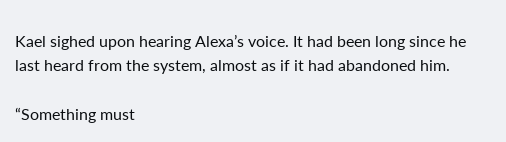Kael sighed upon hearing Alexa’s voice. It had been long since he last heard from the system, almost as if it had abandoned him.

“Something must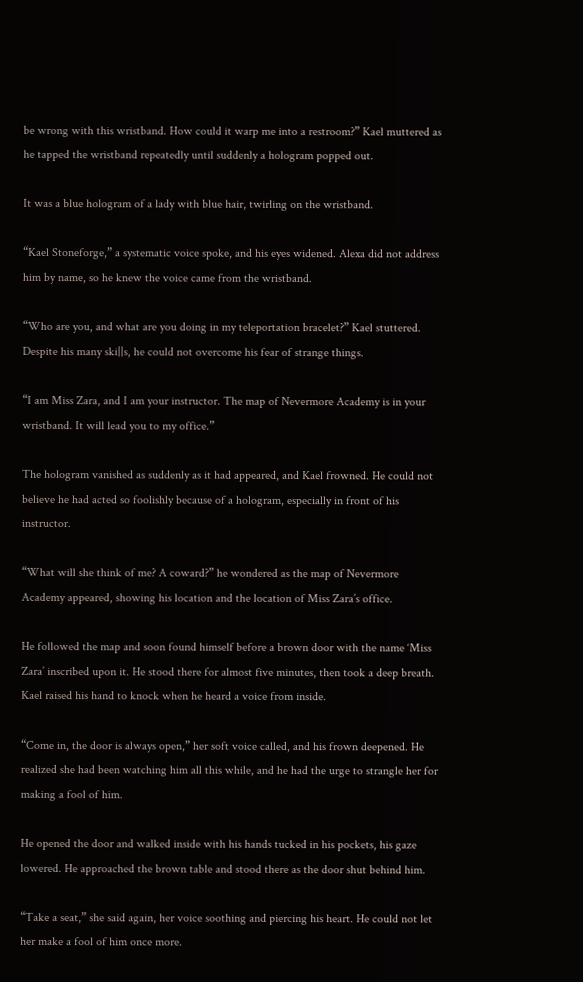be wrong with this wristband. How could it warp me into a restroom?” Kael muttered as he tapped the wristband repeatedly until suddenly a hologram popped out.

It was a blue hologram of a lady with blue hair, twirling on the wristband.

“Kael Stoneforge,” a systematic voice spoke, and his eyes widened. Alexa did not address him by name, so he knew the voice came from the wristband.

“Who are you, and what are you doing in my teleportation bracelet?” Kael stuttered. Despite his many ski||s, he could not overcome his fear of strange things.

“I am Miss Zara, and I am your instructor. The map of Nevermore Academy is in your wristband. It will lead you to my office.”

The hologram vanished as suddenly as it had appeared, and Kael frowned. He could not believe he had acted so foolishly because of a hologram, especially in front of his instructor.

“What will she think of me? A coward?” he wondered as the map of Nevermore Academy appeared, showing his location and the location of Miss Zara’s office.

He followed the map and soon found himself before a brown door with the name ‘Miss Zara’ inscribed upon it. He stood there for almost five minutes, then took a deep breath. Kael raised his hand to knock when he heard a voice from inside.

“Come in, the door is always open,” her soft voice called, and his frown deepened. He realized she had been watching him all this while, and he had the urge to strangle her for making a fool of him.

He opened the door and walked inside with his hands tucked in his pockets, his gaze lowered. He approached the brown table and stood there as the door shut behind him.

“Take a seat,” she said again, her voice soothing and piercing his heart. He could not let her make a fool of him once more.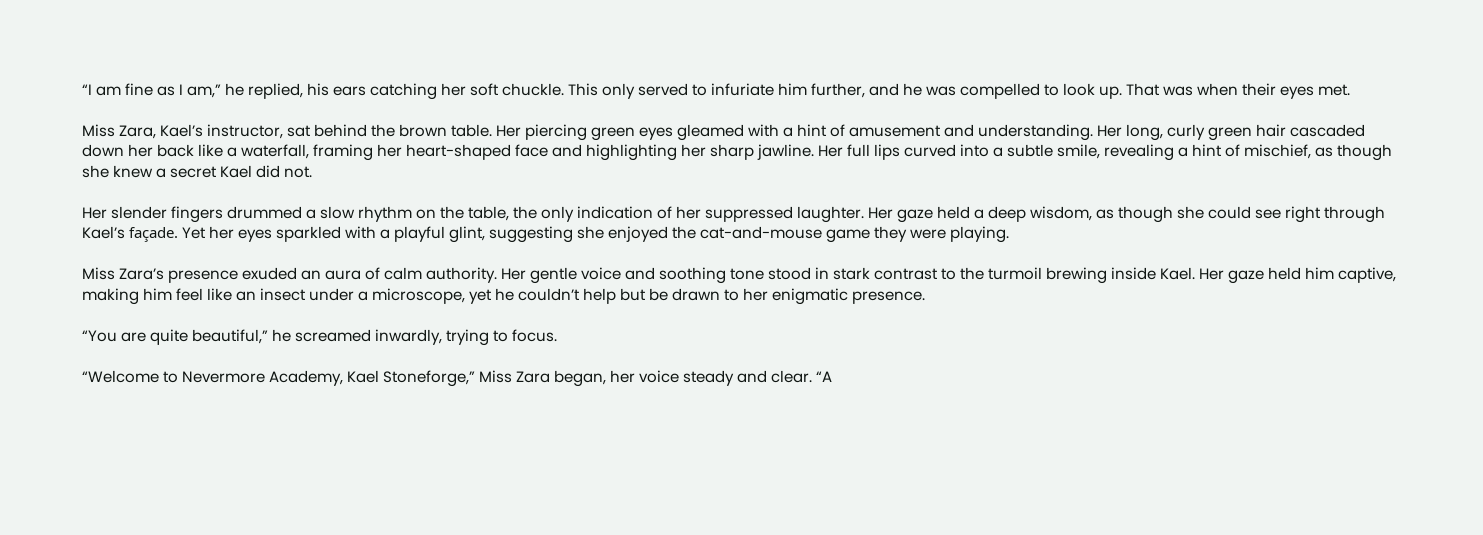“I am fine as I am,” he replied, his ears catching her soft chuckle. This only served to infuriate him further, and he was compelled to look up. That was when their eyes met.

Miss Zara, Kael’s instructor, sat behind the brown table. Her piercing green eyes gleamed with a hint of amusement and understanding. Her long, curly green hair cascaded down her back like a waterfall, framing her heart-shaped face and highlighting her sharp jawline. Her full lips curved into a subtle smile, revealing a hint of mischief, as though she knew a secret Kael did not.

Her slender fingers drummed a slow rhythm on the table, the only indication of her suppressed laughter. Her gaze held a deep wisdom, as though she could see right through Kael’s façade. Yet her eyes sparkled with a playful glint, suggesting she enjoyed the cat-and-mouse game they were playing.

Miss Zara’s presence exuded an aura of calm authority. Her gentle voice and soothing tone stood in stark contrast to the turmoil brewing inside Kael. Her gaze held him captive, making him feel like an insect under a microscope, yet he couldn’t help but be drawn to her enigmatic presence.

“You are quite beautiful,” he screamed inwardly, trying to focus.

“Welcome to Nevermore Academy, Kael Stoneforge,” Miss Zara began, her voice steady and clear. “A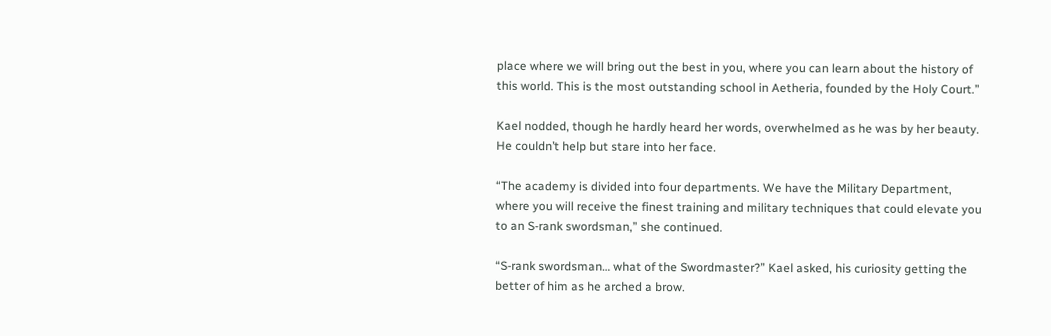place where we will bring out the best in you, where you can learn about the history of this world. This is the most outstanding school in Aetheria, founded by the Holy Court.”

Kael nodded, though he hardly heard her words, overwhelmed as he was by her beauty. He couldn’t help but stare into her face.

“The academy is divided into four departments. We have the Military Department, where you will receive the finest training and military techniques that could elevate you to an S-rank swordsman,” she continued.

“S-rank swordsman… what of the Swordmaster?” Kael asked, his curiosity getting the better of him as he arched a brow.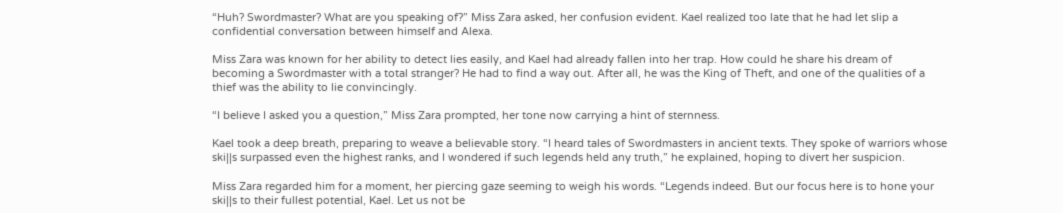“Huh? Swordmaster? What are you speaking of?” Miss Zara asked, her confusion evident. Kael realized too late that he had let slip a confidential conversation between himself and Alexa.

Miss Zara was known for her ability to detect lies easily, and Kael had already fallen into her trap. How could he share his dream of becoming a Swordmaster with a total stranger? He had to find a way out. After all, he was the King of Theft, and one of the qualities of a thief was the ability to lie convincingly.

“I believe I asked you a question,” Miss Zara prompted, her tone now carrying a hint of sternness.

Kael took a deep breath, preparing to weave a believable story. “I heard tales of Swordmasters in ancient texts. They spoke of warriors whose ski||s surpassed even the highest ranks, and I wondered if such legends held any truth,” he explained, hoping to divert her suspicion.

Miss Zara regarded him for a moment, her piercing gaze seeming to weigh his words. “Legends indeed. But our focus here is to hone your ski||s to their fullest potential, Kael. Let us not be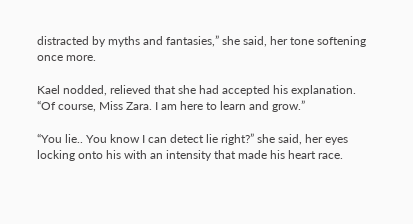distracted by myths and fantasies,” she said, her tone softening once more.

Kael nodded, relieved that she had accepted his explanation. “Of course, Miss Zara. I am here to learn and grow.”

“You lie.. You know I can detect lie right?” she said, her eyes locking onto his with an intensity that made his heart race.